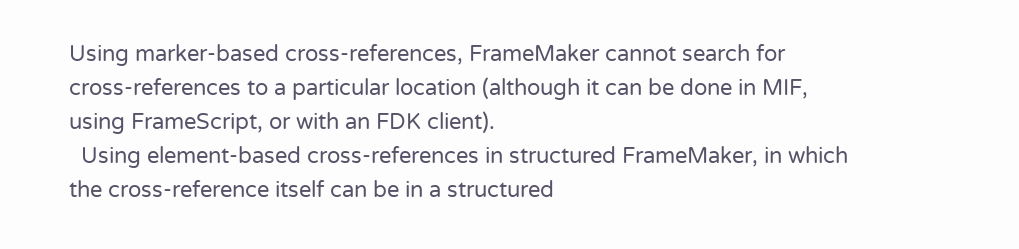Using marker-based cross-references, FrameMaker cannot search for
cross-references to a particular location (although it can be done in MIF,
using FrameScript, or with an FDK client).
  Using element-based cross-references in structured FrameMaker, in which
the cross-reference itself can be in a structured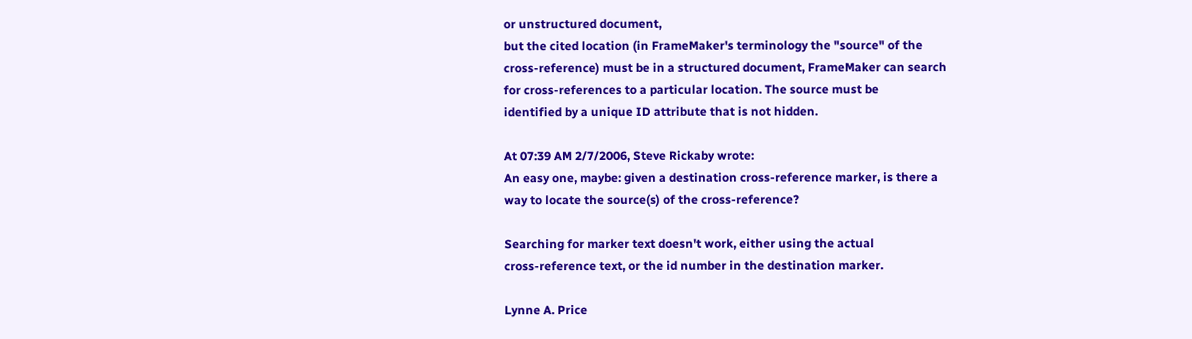or unstructured document,
but the cited location (in FrameMaker's terminology the "source" of the
cross-reference) must be in a structured document, FrameMaker can search
for cross-references to a particular location. The source must be
identified by a unique ID attribute that is not hidden.

At 07:39 AM 2/7/2006, Steve Rickaby wrote:
An easy one, maybe: given a destination cross-reference marker, is there a
way to locate the source(s) of the cross-reference?

Searching for marker text doesn't work, either using the actual
cross-reference text, or the id number in the destination marker.

Lynne A. Price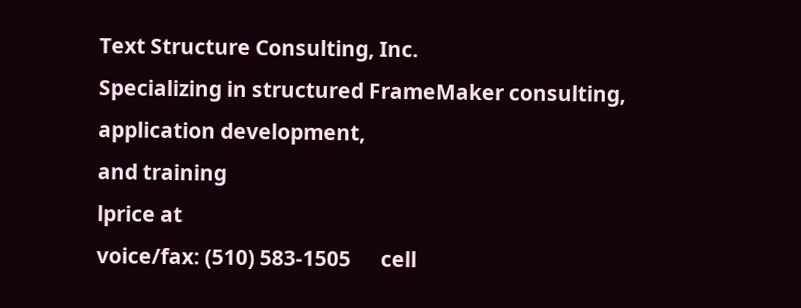Text Structure Consulting, Inc.
Specializing in structured FrameMaker consulting, application development,
and training
lprice at
voice/fax: (510) 583-1505      cell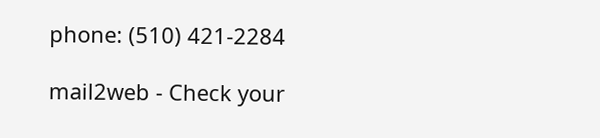phone: (510) 421-2284

mail2web - Check your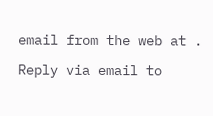email from the web at .

Reply via email to